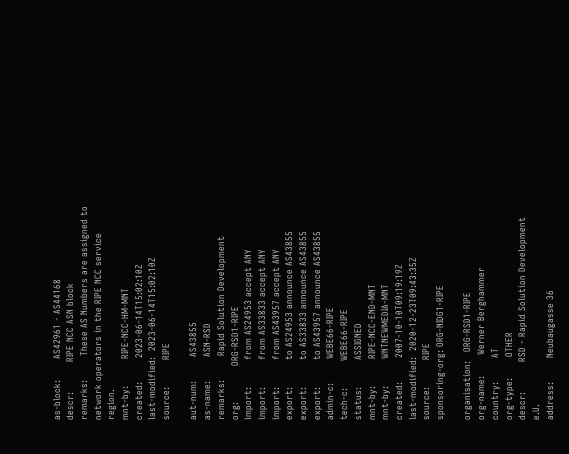as-block:       AS42961 - AS44168
descr:          RIPE NCC ASN block
remarks:        These AS Numbers are assigned to network operators in the RIPE NCC service region.
mnt-by:         RIPE-NCC-HM-MNT
created:        2023-06-14T15:02:10Z
last-modified:  2023-06-14T15:02:10Z
source:         RIPE

aut-num:        AS43855
as-name:        ASN-RSD
remarks:        Rapid Solution Development
org:            ORG-RSD1-RIPE
import:         from AS24953 accept ANY
import:         from AS33833 accept ANY
import:         from AS43957 accept ANY
export:         to AS24953 announce AS43855
export:         to AS33833 announce AS43855
export:         to AS43957 announce AS43855
admin-c:        WEBE66-RIPE
tech-c:         WEBE66-RIPE
status:         ASSIGNED
mnt-by:         RIPE-NCC-END-MNT
mnt-by:         WNTNEWMEDIA-MNT
created:        2007-10-10T09:19:19Z
last-modified:  2020-12-23T09:43:35Z
source:         RIPE
sponsoring-org: ORG-NIDG1-RIPE

organisation:   ORG-RSD1-RIPE
org-name:       Werner Berghammer
country:        AT
org-type:       OTHER
descr:          RSD - Rapid Solution Development e.U.
address:        Neubaugasse 36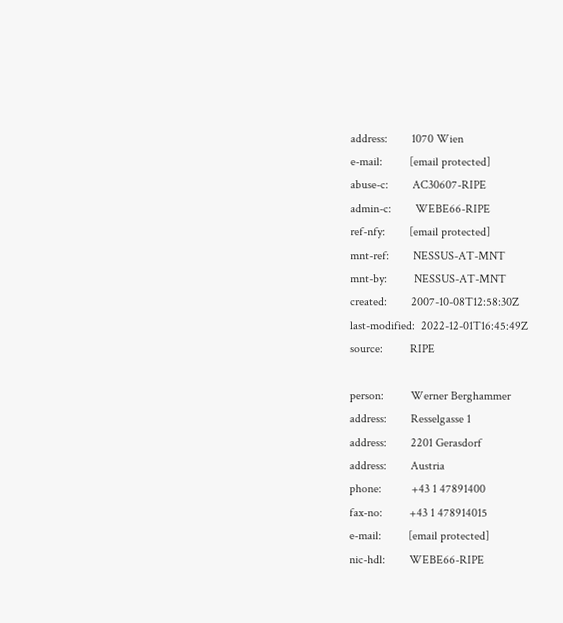address:        1070 Wien
e-mail:         [email protected]
abuse-c:        AC30607-RIPE
admin-c:        WEBE66-RIPE
ref-nfy:        [email protected]
mnt-ref:        NESSUS-AT-MNT
mnt-by:         NESSUS-AT-MNT
created:        2007-10-08T12:58:30Z
last-modified:  2022-12-01T16:45:49Z
source:         RIPE

person:         Werner Berghammer
address:        Resselgasse 1
address:        2201 Gerasdorf
address:        Austria
phone:          +43 1 47891400
fax-no:         +43 1 478914015
e-mail:         [email protected]
nic-hdl:        WEBE66-RIPE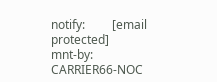notify:         [email protected]
mnt-by:         CARRIER66-NOC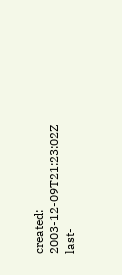created:        2003-12-09T21:23:02Z
last-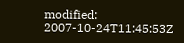modified:  2007-10-24T11:45:53Z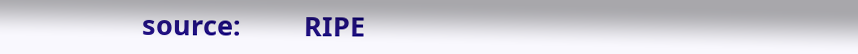source:         RIPE